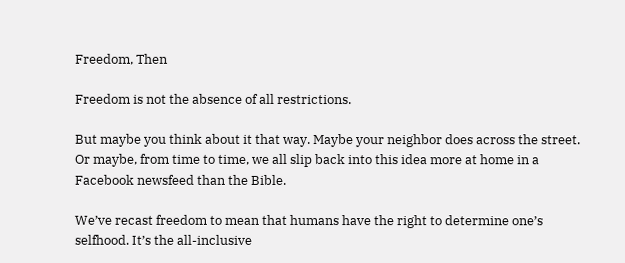Freedom, Then

Freedom is not the absence of all restrictions.

But maybe you think about it that way. Maybe your neighbor does across the street. Or maybe, from time to time, we all slip back into this idea more at home in a Facebook newsfeed than the Bible.

We’ve recast freedom to mean that humans have the right to determine one’s selfhood. It’s the all-inclusive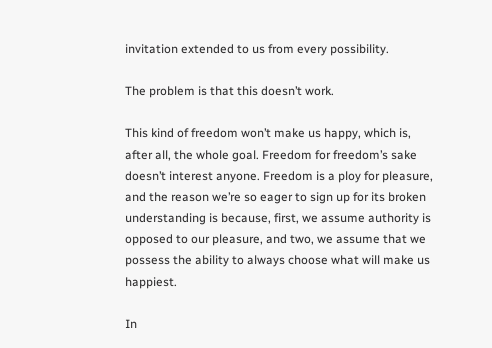invitation extended to us from every possibility.

The problem is that this doesn’t work.

This kind of freedom won’t make us happy, which is, after all, the whole goal. Freedom for freedom’s sake doesn’t interest anyone. Freedom is a ploy for pleasure, and the reason we’re so eager to sign up for its broken understanding is because, first, we assume authority is opposed to our pleasure, and two, we assume that we possess the ability to always choose what will make us happiest.

In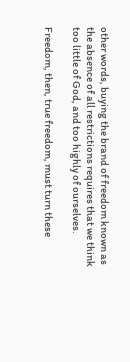other words, buying the brand of freedom known as the absence of all restrictions requires that we think too little of God, and too highly of ourselves.

Freedom, then, true freedom, must turn these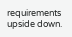requirements upside down.